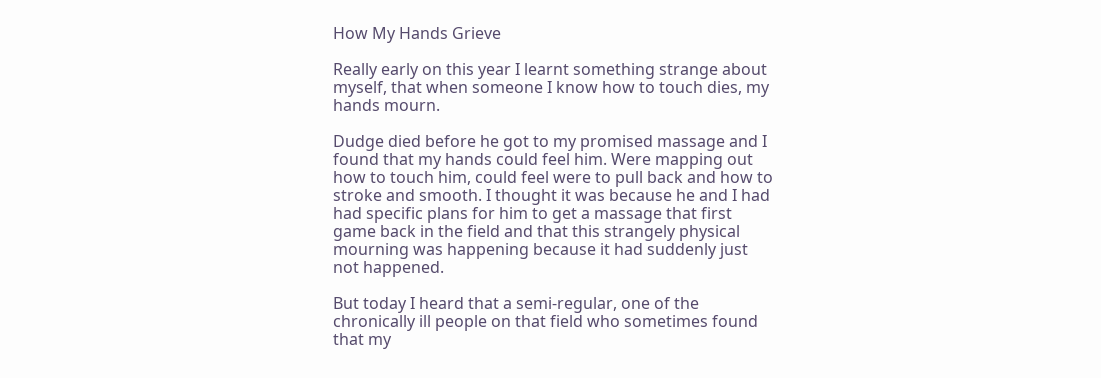How My Hands Grieve

Really early on this year I learnt something strange about myself, that when someone I know how to touch dies, my hands mourn.

Dudge died before he got to my promised massage and I found that my hands could feel him. Were mapping out how to touch him, could feel were to pull back and how to stroke and smooth. I thought it was because he and I had had specific plans for him to get a massage that first game back in the field and that this strangely physical mourning was happening because it had suddenly just not happened.

But today I heard that a semi-regular, one of the chronically ill people on that field who sometimes found that my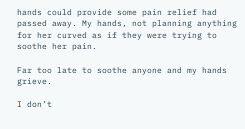hands could provide some pain relief had passed away. My hands, not planning anything for her curved as if they were trying to soothe her pain.

Far too late to soothe anyone and my hands grieve.

I don’t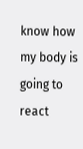know how my body is going to react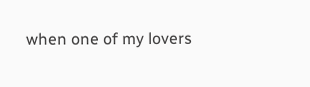when one of my lovers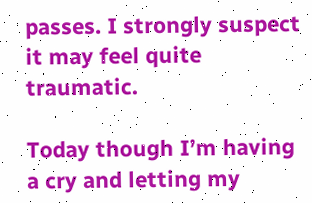passes. I strongly suspect it may feel quite traumatic.

Today though I’m having a cry and letting my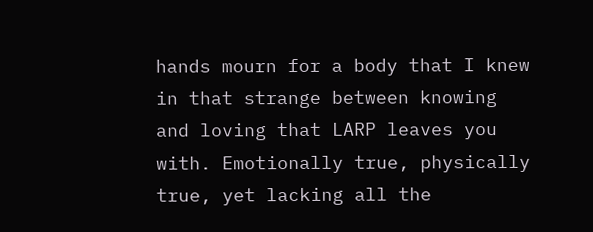hands mourn for a body that I knew in that strange between knowing and loving that LARP leaves you with. Emotionally true, physically true, yet lacking all the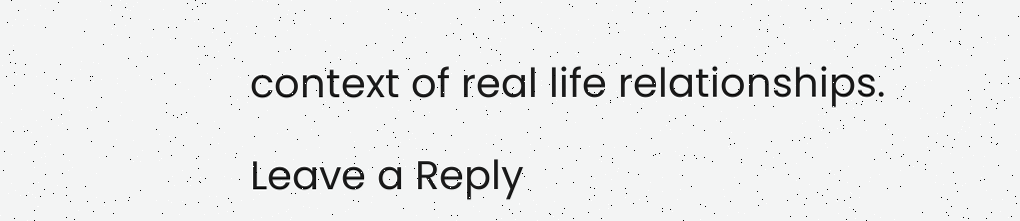context of real life relationships.

Leave a Reply